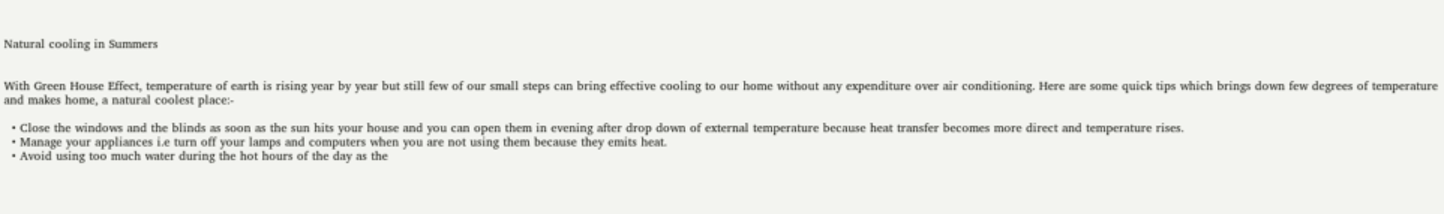Natural cooling in Summers


With Green House Effect, temperature of earth is rising year by year but still few of our small steps can bring effective cooling to our home without any expenditure over air conditioning. Here are some quick tips which brings down few degrees of temperature and makes home, a natural coolest place:-

  • Close the windows and the blinds as soon as the sun hits your house and you can open them in evening after drop down of external temperature because heat transfer becomes more direct and temperature rises.
  • Manage your appliances i.e turn off your lamps and computers when you are not using them because they emits heat.
  • Avoid using too much water during the hot hours of the day as the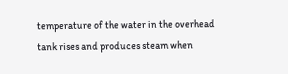temperature of the water in the overhead tank rises and produces steam when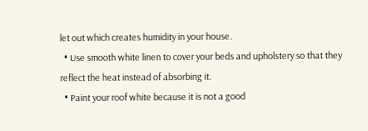let out which creates humidity in your house.
  • Use smooth white linen to cover your beds and upholstery so that they reflect the heat instead of absorbing it.
  • Paint your roof white because it is not a good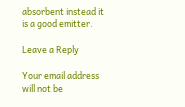absorbent instead it is a good emitter.

Leave a Reply

Your email address will not be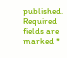published. Required fields are marked *